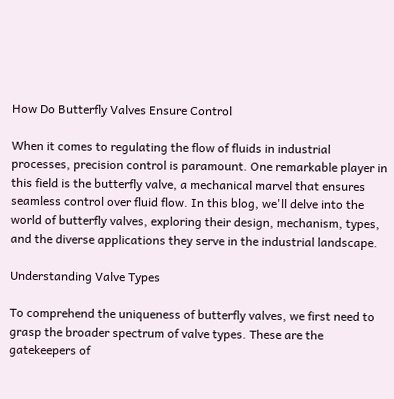How Do Butterfly Valves Ensure Control

When it comes to regulating the flow of fluids in industrial processes, precision control is paramount. One remarkable player in this field is the butterfly valve, a mechanical marvel that ensures seamless control over fluid flow. In this blog, we'll delve into the world of butterfly valves, exploring their design, mechanism, types, and the diverse applications they serve in the industrial landscape.

Understanding Valve Types

To comprehend the uniqueness of butterfly valves, we first need to grasp the broader spectrum of valve types. These are the gatekeepers of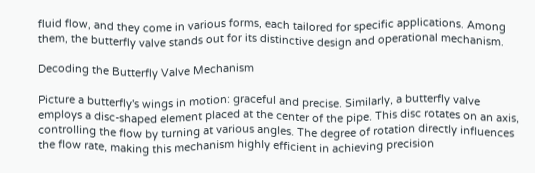fluid flow, and they come in various forms, each tailored for specific applications. Among them, the butterfly valve stands out for its distinctive design and operational mechanism.

Decoding the Butterfly Valve Mechanism

Picture a butterfly's wings in motion: graceful and precise. Similarly, a butterfly valve employs a disc-shaped element placed at the center of the pipe. This disc rotates on an axis, controlling the flow by turning at various angles. The degree of rotation directly influences the flow rate, making this mechanism highly efficient in achieving precision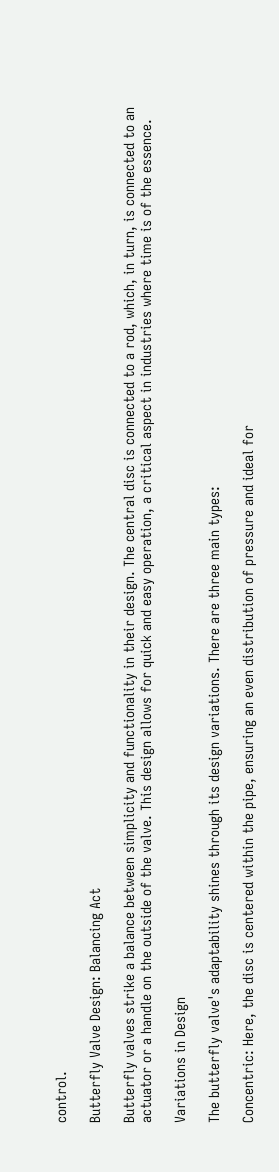control.

Butterfly Valve Design: Balancing Act

Butterfly valves strike a balance between simplicity and functionality in their design. The central disc is connected to a rod, which, in turn, is connected to an actuator or a handle on the outside of the valve. This design allows for quick and easy operation, a critical aspect in industries where time is of the essence.

Variations in Design

The butterfly valve's adaptability shines through its design variations. There are three main types:

Concentric: Here, the disc is centered within the pipe, ensuring an even distribution of pressure and ideal for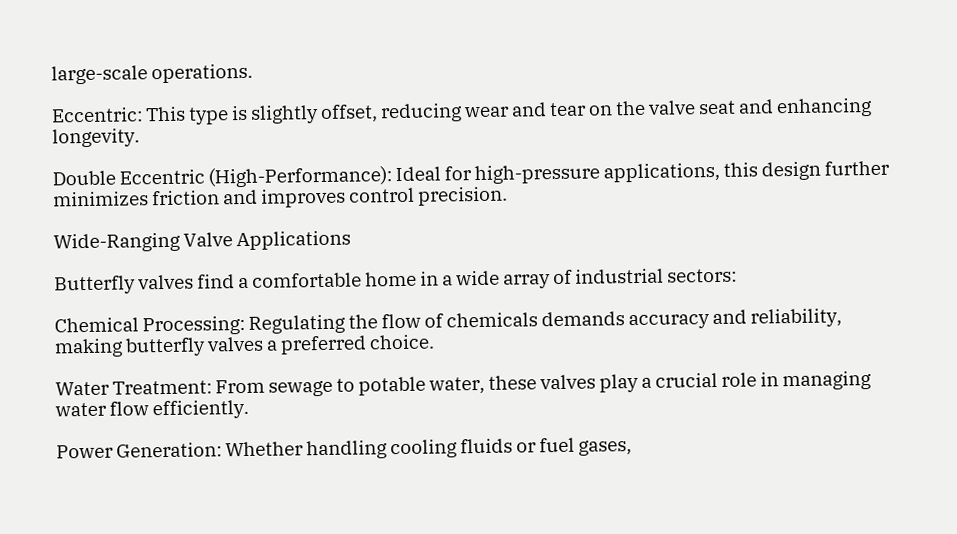large-scale operations.

Eccentric: This type is slightly offset, reducing wear and tear on the valve seat and enhancing longevity.

Double Eccentric (High-Performance): Ideal for high-pressure applications, this design further minimizes friction and improves control precision.

Wide-Ranging Valve Applications

Butterfly valves find a comfortable home in a wide array of industrial sectors:

Chemical Processing: Regulating the flow of chemicals demands accuracy and reliability, making butterfly valves a preferred choice.

Water Treatment: From sewage to potable water, these valves play a crucial role in managing water flow efficiently.

Power Generation: Whether handling cooling fluids or fuel gases,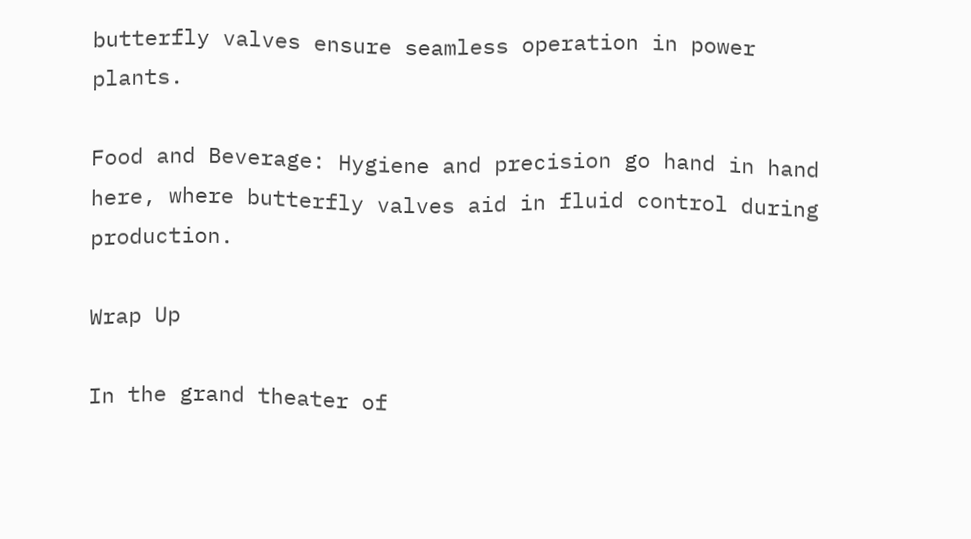butterfly valves ensure seamless operation in power plants.

Food and Beverage: Hygiene and precision go hand in hand here, where butterfly valves aid in fluid control during production.

Wrap Up

In the grand theater of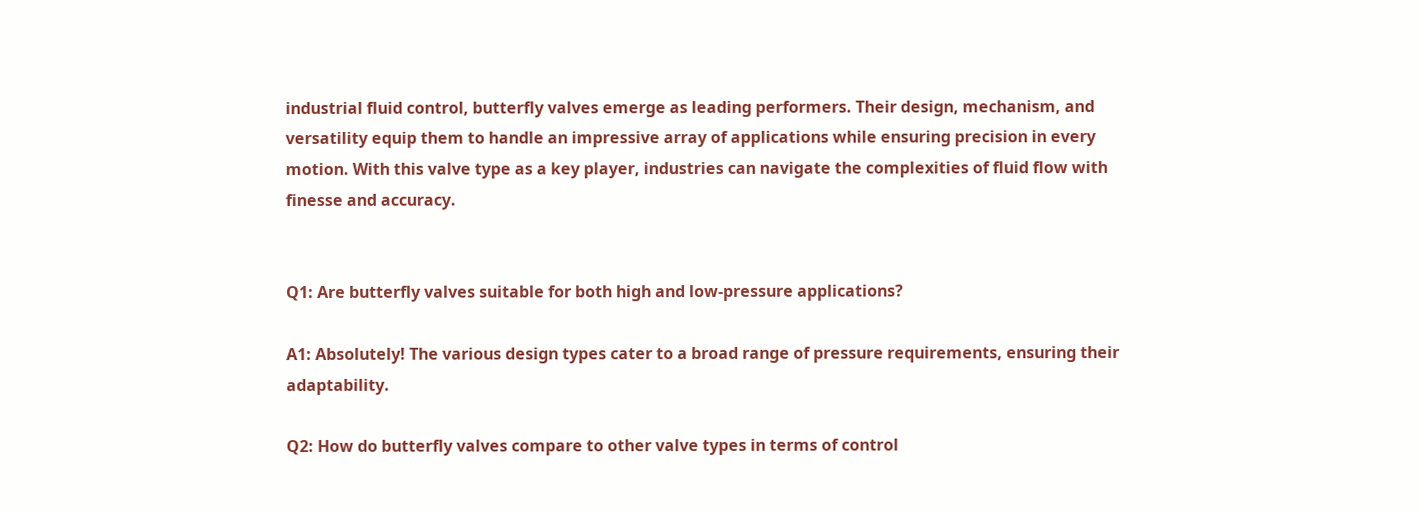industrial fluid control, butterfly valves emerge as leading performers. Their design, mechanism, and versatility equip them to handle an impressive array of applications while ensuring precision in every motion. With this valve type as a key player, industries can navigate the complexities of fluid flow with finesse and accuracy.


Q1: Are butterfly valves suitable for both high and low-pressure applications?

A1: Absolutely! The various design types cater to a broad range of pressure requirements, ensuring their adaptability.

Q2: How do butterfly valves compare to other valve types in terms of control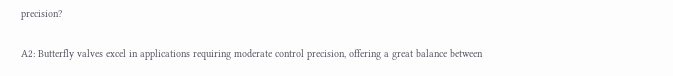precision?

A2: Butterfly valves excel in applications requiring moderate control precision, offering a great balance between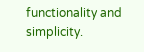functionality and simplicity.